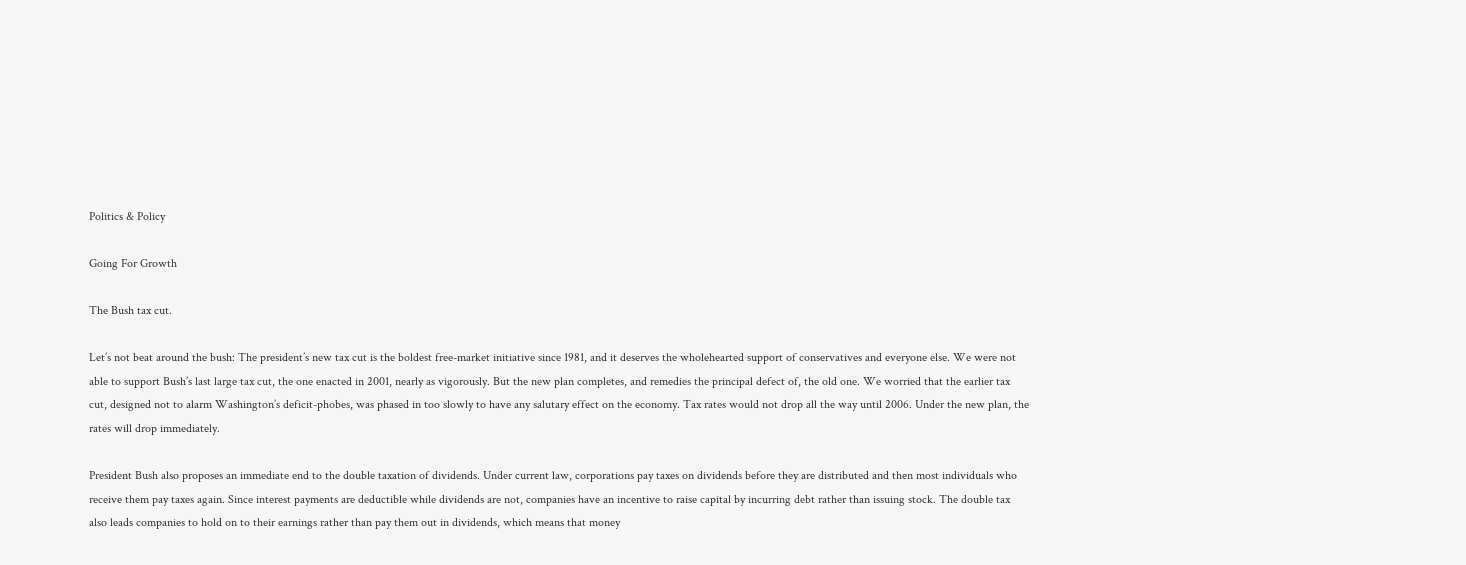Politics & Policy

Going For Growth

The Bush tax cut.

Let’s not beat around the bush: The president’s new tax cut is the boldest free-market initiative since 1981, and it deserves the wholehearted support of conservatives and everyone else. We were not able to support Bush’s last large tax cut, the one enacted in 2001, nearly as vigorously. But the new plan completes, and remedies the principal defect of, the old one. We worried that the earlier tax cut, designed not to alarm Washington’s deficit-phobes, was phased in too slowly to have any salutary effect on the economy. Tax rates would not drop all the way until 2006. Under the new plan, the rates will drop immediately.

President Bush also proposes an immediate end to the double taxation of dividends. Under current law, corporations pay taxes on dividends before they are distributed and then most individuals who receive them pay taxes again. Since interest payments are deductible while dividends are not, companies have an incentive to raise capital by incurring debt rather than issuing stock. The double tax also leads companies to hold on to their earnings rather than pay them out in dividends, which means that money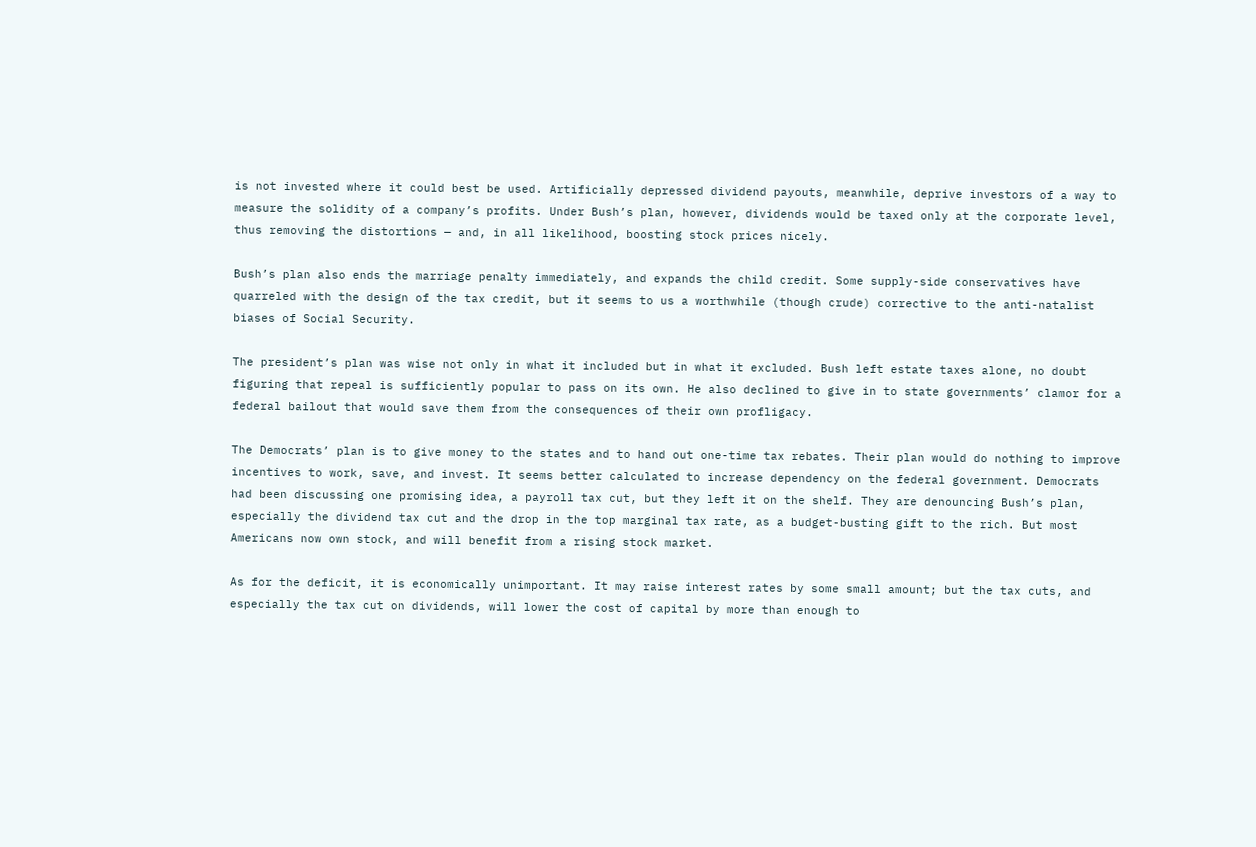is not invested where it could best be used. Artificially depressed dividend payouts, meanwhile, deprive investors of a way to measure the solidity of a company’s profits. Under Bush’s plan, however, dividends would be taxed only at the corporate level, thus removing the distortions — and, in all likelihood, boosting stock prices nicely.

Bush’s plan also ends the marriage penalty immediately, and expands the child credit. Some supply-side conservatives have quarreled with the design of the tax credit, but it seems to us a worthwhile (though crude) corrective to the anti-natalist biases of Social Security.

The president’s plan was wise not only in what it included but in what it excluded. Bush left estate taxes alone, no doubt figuring that repeal is sufficiently popular to pass on its own. He also declined to give in to state governments’ clamor for a federal bailout that would save them from the consequences of their own profligacy.

The Democrats’ plan is to give money to the states and to hand out one-time tax rebates. Their plan would do nothing to improve incentives to work, save, and invest. It seems better calculated to increase dependency on the federal government. Democrats had been discussing one promising idea, a payroll tax cut, but they left it on the shelf. They are denouncing Bush’s plan, especially the dividend tax cut and the drop in the top marginal tax rate, as a budget-busting gift to the rich. But most Americans now own stock, and will benefit from a rising stock market.

As for the deficit, it is economically unimportant. It may raise interest rates by some small amount; but the tax cuts, and especially the tax cut on dividends, will lower the cost of capital by more than enough to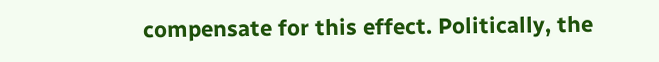compensate for this effect. Politically, the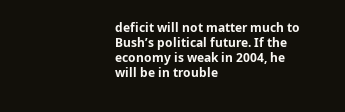deficit will not matter much to Bush’s political future. If the economy is weak in 2004, he will be in trouble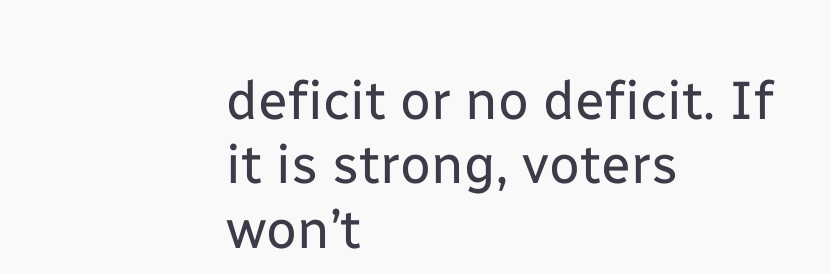deficit or no deficit. If it is strong, voters won’t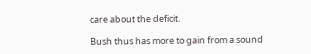care about the deficit.

Bush thus has more to gain from a sound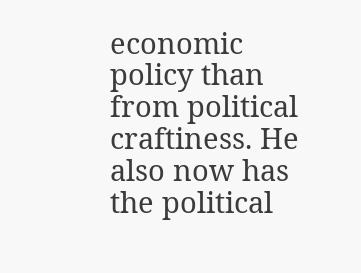economic policy than from political craftiness. He also now has the political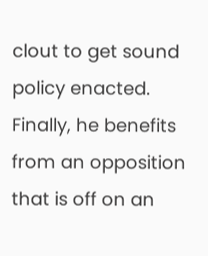clout to get sound policy enacted. Finally, he benefits from an opposition that is off on an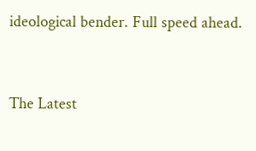ideological bender. Full speed ahead.


The Latest